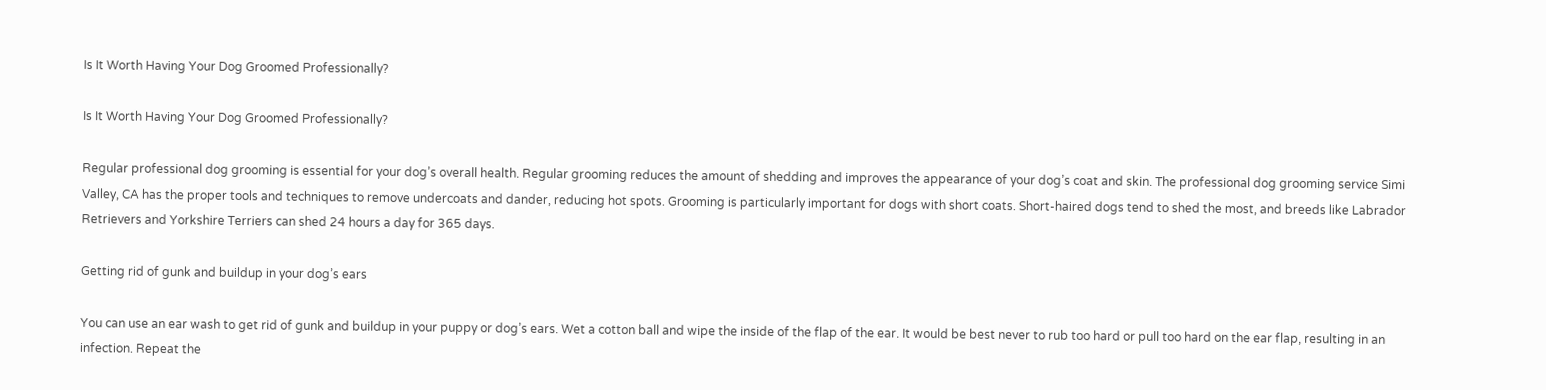Is It Worth Having Your Dog Groomed Professionally?

Is It Worth Having Your Dog Groomed Professionally?

Regular professional dog grooming is essential for your dog’s overall health. Regular grooming reduces the amount of shedding and improves the appearance of your dog’s coat and skin. The professional dog grooming service Simi Valley, CA has the proper tools and techniques to remove undercoats and dander, reducing hot spots. Grooming is particularly important for dogs with short coats. Short-haired dogs tend to shed the most, and breeds like Labrador Retrievers and Yorkshire Terriers can shed 24 hours a day for 365 days.

Getting rid of gunk and buildup in your dog’s ears

You can use an ear wash to get rid of gunk and buildup in your puppy or dog’s ears. Wet a cotton ball and wipe the inside of the flap of the ear. It would be best never to rub too hard or pull too hard on the ear flap, resulting in an infection. Repeat the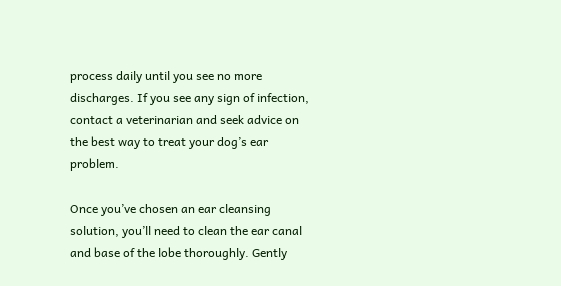process daily until you see no more discharges. If you see any sign of infection, contact a veterinarian and seek advice on the best way to treat your dog’s ear problem.

Once you’ve chosen an ear cleansing solution, you’ll need to clean the ear canal and base of the lobe thoroughly. Gently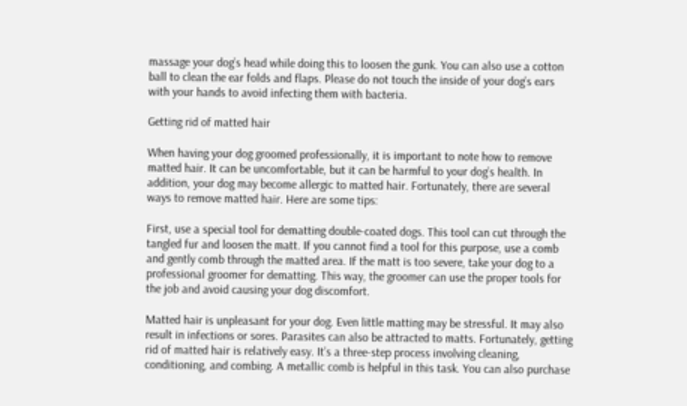massage your dog’s head while doing this to loosen the gunk. You can also use a cotton ball to clean the ear folds and flaps. Please do not touch the inside of your dog’s ears with your hands to avoid infecting them with bacteria.

Getting rid of matted hair

When having your dog groomed professionally, it is important to note how to remove matted hair. It can be uncomfortable, but it can be harmful to your dog’s health. In addition, your dog may become allergic to matted hair. Fortunately, there are several ways to remove matted hair. Here are some tips:

First, use a special tool for dematting double-coated dogs. This tool can cut through the tangled fur and loosen the matt. If you cannot find a tool for this purpose, use a comb and gently comb through the matted area. If the matt is too severe, take your dog to a professional groomer for dematting. This way, the groomer can use the proper tools for the job and avoid causing your dog discomfort.

Matted hair is unpleasant for your dog. Even little matting may be stressful. It may also result in infections or sores. Parasites can also be attracted to matts. Fortunately, getting rid of matted hair is relatively easy. It’s a three-step process involving cleaning, conditioning, and combing. A metallic comb is helpful in this task. You can also purchase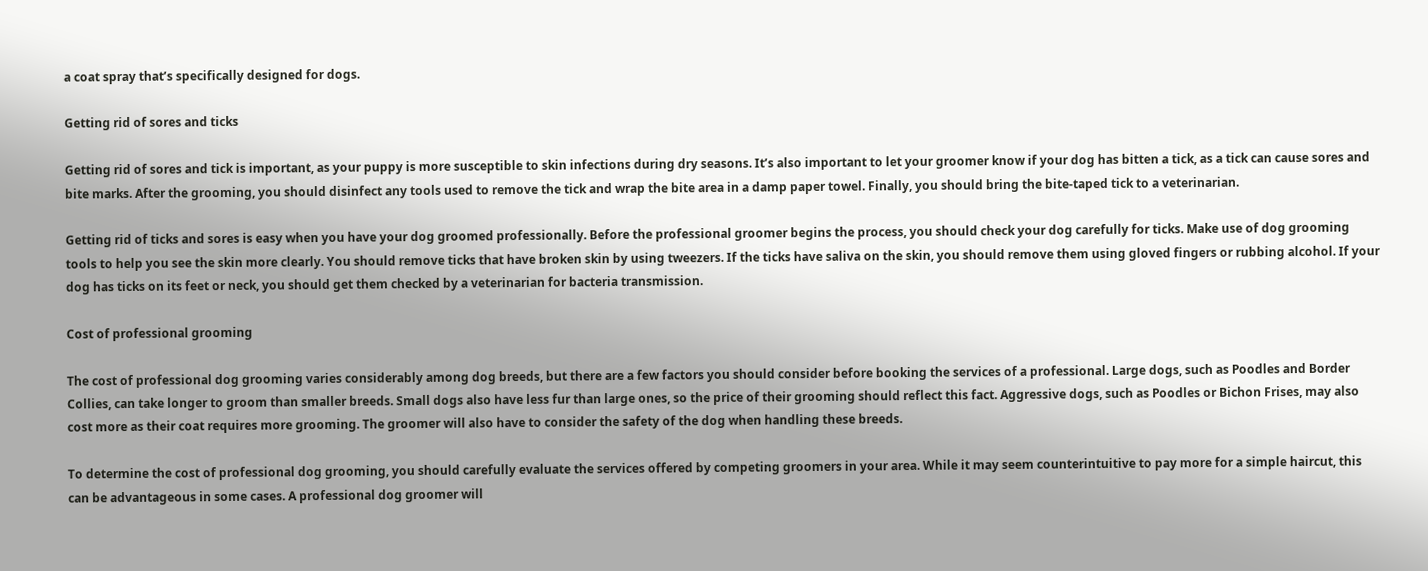a coat spray that’s specifically designed for dogs.

Getting rid of sores and ticks

Getting rid of sores and tick is important, as your puppy is more susceptible to skin infections during dry seasons. It’s also important to let your groomer know if your dog has bitten a tick, as a tick can cause sores and bite marks. After the grooming, you should disinfect any tools used to remove the tick and wrap the bite area in a damp paper towel. Finally, you should bring the bite-taped tick to a veterinarian.

Getting rid of ticks and sores is easy when you have your dog groomed professionally. Before the professional groomer begins the process, you should check your dog carefully for ticks. Make use of dog grooming tools to help you see the skin more clearly. You should remove ticks that have broken skin by using tweezers. If the ticks have saliva on the skin, you should remove them using gloved fingers or rubbing alcohol. If your dog has ticks on its feet or neck, you should get them checked by a veterinarian for bacteria transmission.

Cost of professional grooming

The cost of professional dog grooming varies considerably among dog breeds, but there are a few factors you should consider before booking the services of a professional. Large dogs, such as Poodles and Border Collies, can take longer to groom than smaller breeds. Small dogs also have less fur than large ones, so the price of their grooming should reflect this fact. Aggressive dogs, such as Poodles or Bichon Frises, may also cost more as their coat requires more grooming. The groomer will also have to consider the safety of the dog when handling these breeds.

To determine the cost of professional dog grooming, you should carefully evaluate the services offered by competing groomers in your area. While it may seem counterintuitive to pay more for a simple haircut, this can be advantageous in some cases. A professional dog groomer will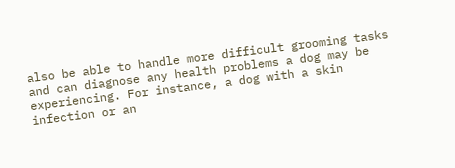also be able to handle more difficult grooming tasks and can diagnose any health problems a dog may be experiencing. For instance, a dog with a skin infection or an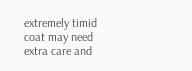extremely timid coat may need extra care and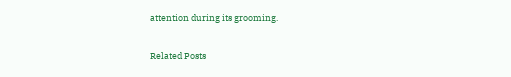attention during its grooming.

Related Posts